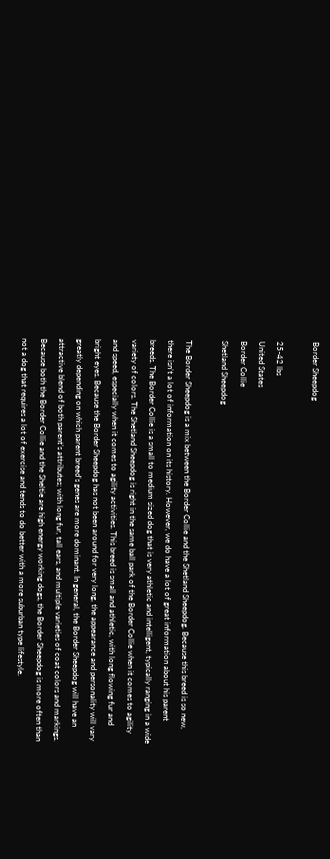Border Sheepdog

25-42 lbs
United States
Border Collie
Shetland Sheepdog

The Border Sheepdog is a mix between the Border Collie and the Shetland Sheepdog. Because this breed is so new, there isn’t a lot of information on its history. However, we do have a lot of great information about his parent breeds. The Border Collie is a small to medium sized dog that is very athletic and intelligent, typically ranging in a wide variety of colors. The Shetland Sheepdog is right in the same ball park of the Border Collie when it comes to agility and speed, especially when it comes to agility activities. This breed is small and athletic, with long flowing fur and bright eyes. Because the Border Sheepdog has not been around for very long, the appearance and personality will vary greatly depending on which parent breed’s genes are more dominant. In general, the Border Sheepdog will have an attractive blend of both parent’s attributes; with long fur, tall ears, and multiple varieties of coat colors and markings. Because both the Border Collie and the Sheltie are high energy working dogs, the Border Sheepdog is more often than not a dog that requires a lot of exercise and tends to do better with a more suburban type lifestyle.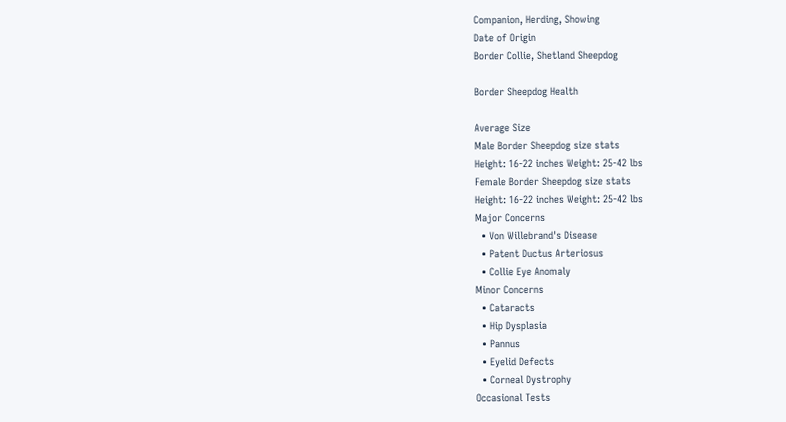Companion, Herding, Showing
Date of Origin
Border Collie, Shetland Sheepdog

Border Sheepdog Health

Average Size
Male Border Sheepdog size stats
Height: 16-22 inches Weight: 25-42 lbs
Female Border Sheepdog size stats
Height: 16-22 inches Weight: 25-42 lbs
Major Concerns
  • Von Willebrand's Disease
  • Patent Ductus Arteriosus
  • Collie Eye Anomaly
Minor Concerns
  • Cataracts
  • Hip Dysplasia
  • Pannus
  • Eyelid Defects
  • Corneal Dystrophy
Occasional Tests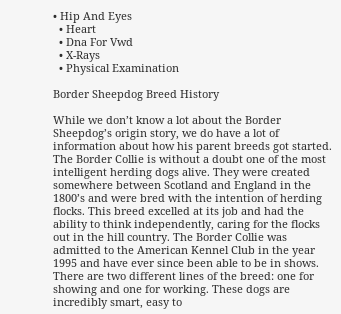• Hip And Eyes
  • Heart
  • Dna For Vwd
  • X-Rays
  • Physical Examination

Border Sheepdog Breed History

While we don’t know a lot about the Border Sheepdog’s origin story, we do have a lot of information about how his parent breeds got started. The Border Collie is without a doubt one of the most intelligent herding dogs alive. They were created somewhere between Scotland and England in the 1800’s and were bred with the intention of herding flocks. This breed excelled at its job and had the ability to think independently, caring for the flocks out in the hill country. The Border Collie was admitted to the American Kennel Club in the year 1995 and have ever since been able to be in shows. There are two different lines of the breed: one for showing and one for working. These dogs are incredibly smart, easy to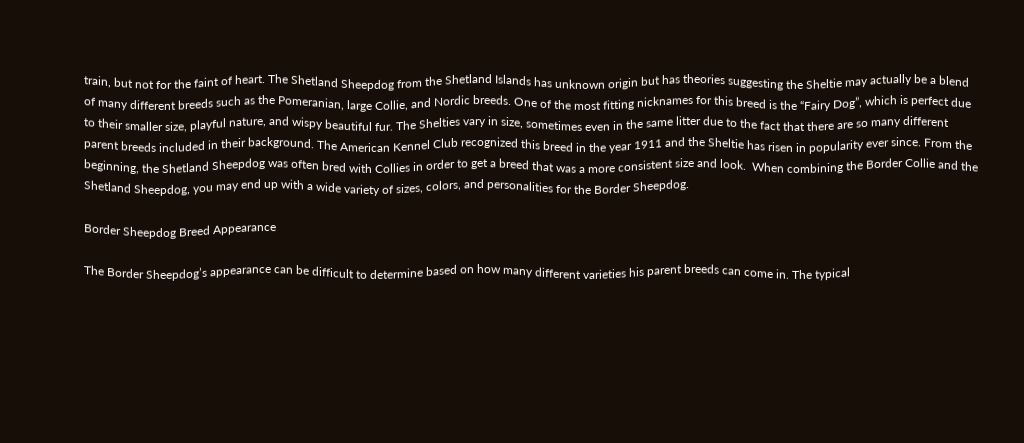train, but not for the faint of heart. The Shetland Sheepdog from the Shetland Islands has unknown origin but has theories suggesting the Sheltie may actually be a blend of many different breeds such as the Pomeranian, large Collie, and Nordic breeds. One of the most fitting nicknames for this breed is the “Fairy Dog”, which is perfect due to their smaller size, playful nature, and wispy beautiful fur. The Shelties vary in size, sometimes even in the same litter due to the fact that there are so many different parent breeds included in their background. The American Kennel Club recognized this breed in the year 1911 and the Sheltie has risen in popularity ever since. From the beginning, the Shetland Sheepdog was often bred with Collies in order to get a breed that was a more consistent size and look.  When combining the Border Collie and the Shetland Sheepdog, you may end up with a wide variety of sizes, colors, and personalities for the Border Sheepdog.

Border Sheepdog Breed Appearance

The Border Sheepdog’s appearance can be difficult to determine based on how many different varieties his parent breeds can come in. The typical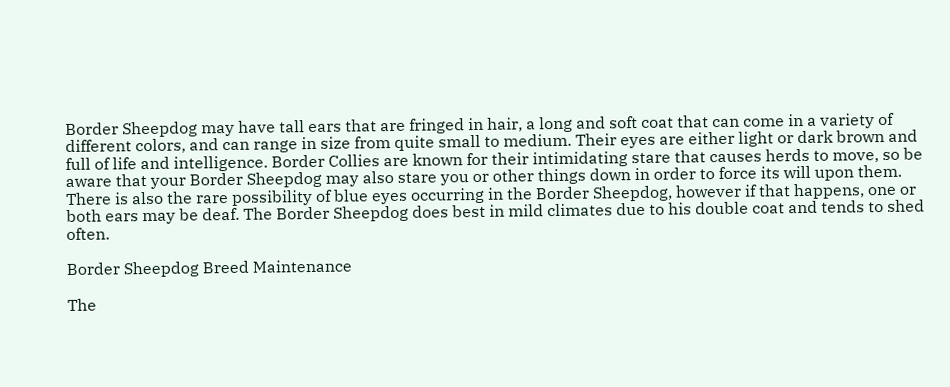Border Sheepdog may have tall ears that are fringed in hair, a long and soft coat that can come in a variety of different colors, and can range in size from quite small to medium. Their eyes are either light or dark brown and full of life and intelligence. Border Collies are known for their intimidating stare that causes herds to move, so be aware that your Border Sheepdog may also stare you or other things down in order to force its will upon them. There is also the rare possibility of blue eyes occurring in the Border Sheepdog, however if that happens, one or both ears may be deaf. The Border Sheepdog does best in mild climates due to his double coat and tends to shed often.

Border Sheepdog Breed Maintenance

The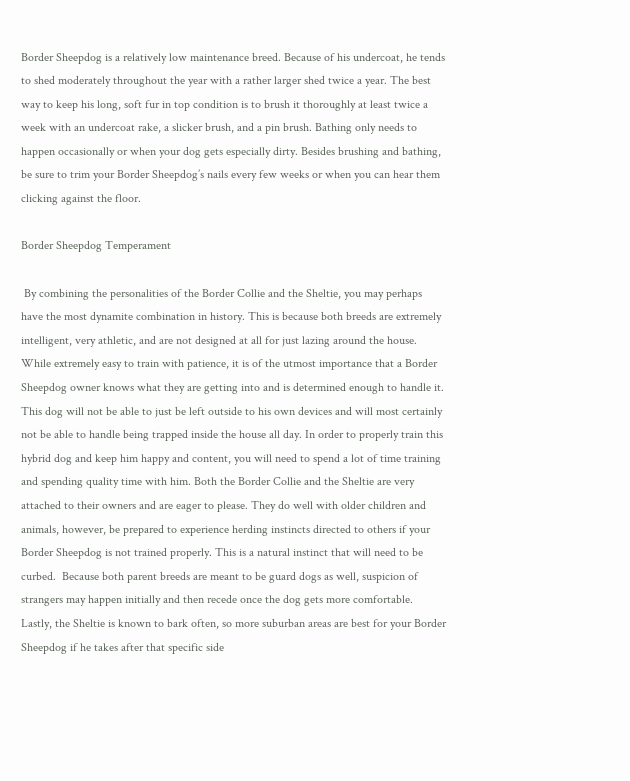Border Sheepdog is a relatively low maintenance breed. Because of his undercoat, he tends to shed moderately throughout the year with a rather larger shed twice a year. The best way to keep his long, soft fur in top condition is to brush it thoroughly at least twice a week with an undercoat rake, a slicker brush, and a pin brush. Bathing only needs to happen occasionally or when your dog gets especially dirty. Besides brushing and bathing, be sure to trim your Border Sheepdog’s nails every few weeks or when you can hear them clicking against the floor.

Border Sheepdog Temperament

 By combining the personalities of the Border Collie and the Sheltie, you may perhaps have the most dynamite combination in history. This is because both breeds are extremely intelligent, very athletic, and are not designed at all for just lazing around the house. While extremely easy to train with patience, it is of the utmost importance that a Border Sheepdog owner knows what they are getting into and is determined enough to handle it. This dog will not be able to just be left outside to his own devices and will most certainly not be able to handle being trapped inside the house all day. In order to properly train this hybrid dog and keep him happy and content, you will need to spend a lot of time training and spending quality time with him. Both the Border Collie and the Sheltie are very attached to their owners and are eager to please. They do well with older children and animals, however, be prepared to experience herding instincts directed to others if your Border Sheepdog is not trained properly. This is a natural instinct that will need to be curbed.  Because both parent breeds are meant to be guard dogs as well, suspicion of strangers may happen initially and then recede once the dog gets more comfortable. Lastly, the Sheltie is known to bark often, so more suburban areas are best for your Border Sheepdog if he takes after that specific side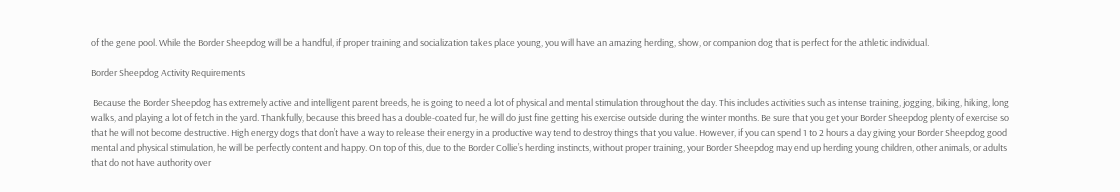of the gene pool. While the Border Sheepdog will be a handful, if proper training and socialization takes place young, you will have an amazing herding, show, or companion dog that is perfect for the athletic individual.

Border Sheepdog Activity Requirements

 Because the Border Sheepdog has extremely active and intelligent parent breeds, he is going to need a lot of physical and mental stimulation throughout the day. This includes activities such as intense training, jogging, biking, hiking, long walks, and playing a lot of fetch in the yard. Thankfully, because this breed has a double-coated fur, he will do just fine getting his exercise outside during the winter months. Be sure that you get your Border Sheepdog plenty of exercise so that he will not become destructive. High energy dogs that don’t have a way to release their energy in a productive way tend to destroy things that you value. However, if you can spend 1 to 2 hours a day giving your Border Sheepdog good mental and physical stimulation, he will be perfectly content and happy. On top of this, due to the Border Collie’s herding instincts, without proper training, your Border Sheepdog may end up herding young children, other animals, or adults that do not have authority over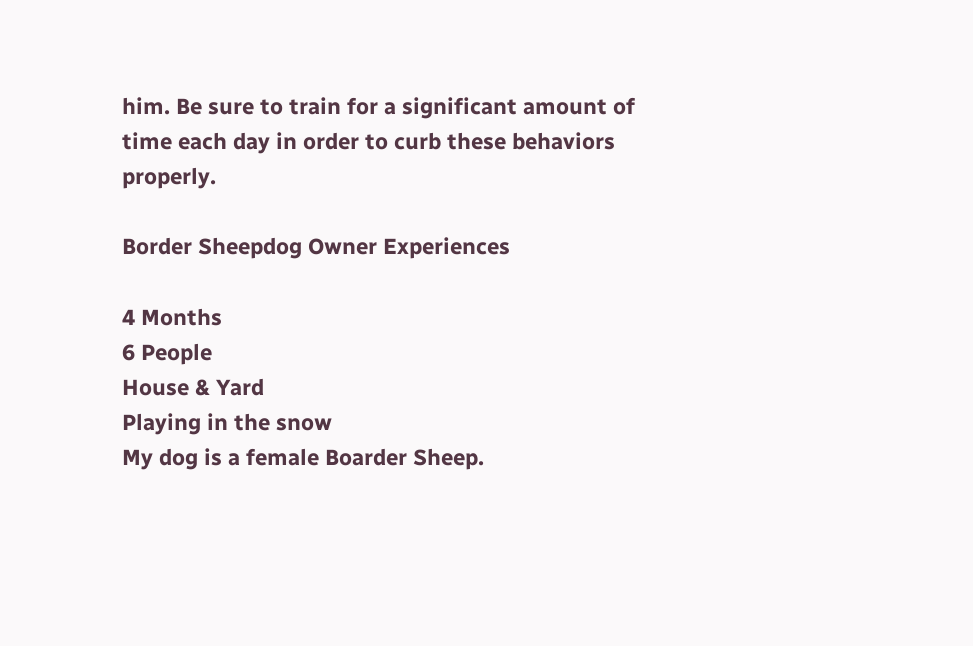him. Be sure to train for a significant amount of time each day in order to curb these behaviors properly.

Border Sheepdog Owner Experiences

4 Months
6 People
House & Yard
Playing in the snow
My dog is a female Boarder Sheep.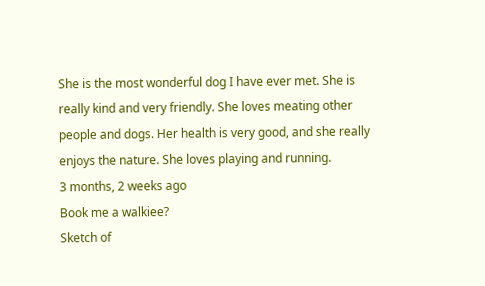She is the most wonderful dog I have ever met. She is really kind and very friendly. She loves meating other people and dogs. Her health is very good, and she really enjoys the nature. She loves playing and running.
3 months, 2 weeks ago
Book me a walkiee?
Sketch of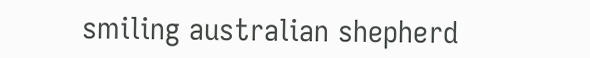smiling australian shepherd